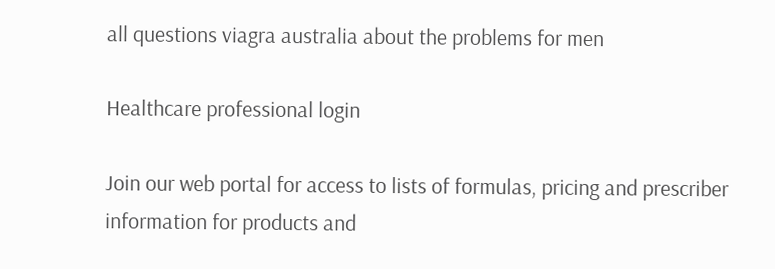all questions viagra australia about the problems for men

Healthcare professional login

Join our web portal for access to lists of formulas, pricing and prescriber information for products and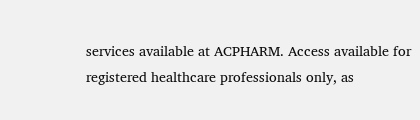services available at ACPHARM. Access available for registered healthcare professionals only, as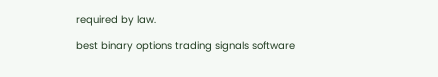required by law.

best binary options trading signals software